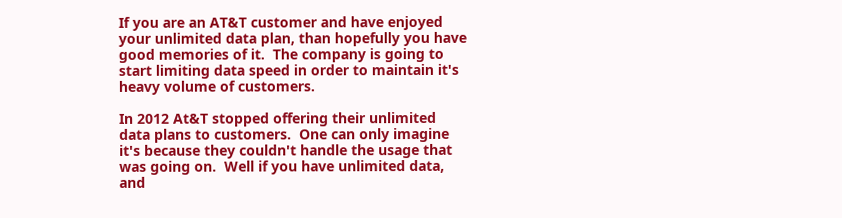If you are an AT&T customer and have enjoyed your unlimited data plan, than hopefully you have good memories of it.  The company is going to start limiting data speed in order to maintain it's heavy volume of customers.

In 2012 At&T stopped offering their unlimited data plans to customers.  One can only imagine it's because they couldn't handle the usage that was going on.  Well if you have unlimited data, and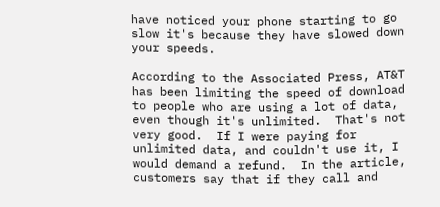have noticed your phone starting to go slow it's because they have slowed down your speeds.

According to the Associated Press, AT&T has been limiting the speed of download to people who are using a lot of data, even though it's unlimited.  That's not very good.  If I were paying for unlimited data, and couldn't use it, I would demand a refund.  In the article, customers say that if they call and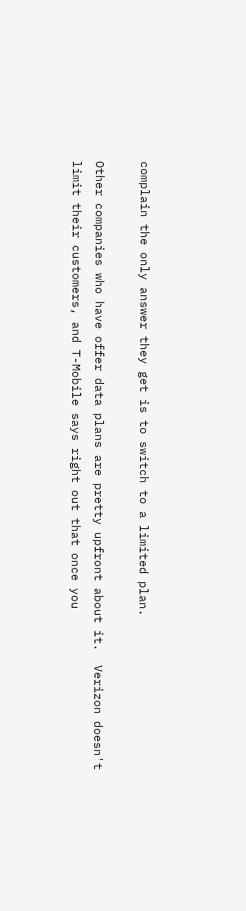complain the only answer they get is to switch to a limited plan.

Other companies who have offer data plans are pretty upfront about it.  Verizon doesn't limit their customers, and T-Mobile says right out that once you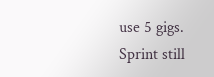use 5 gigs.  Sprint still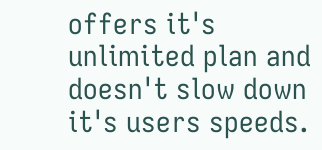offers it's unlimited plan and doesn't slow down it's users speeds.